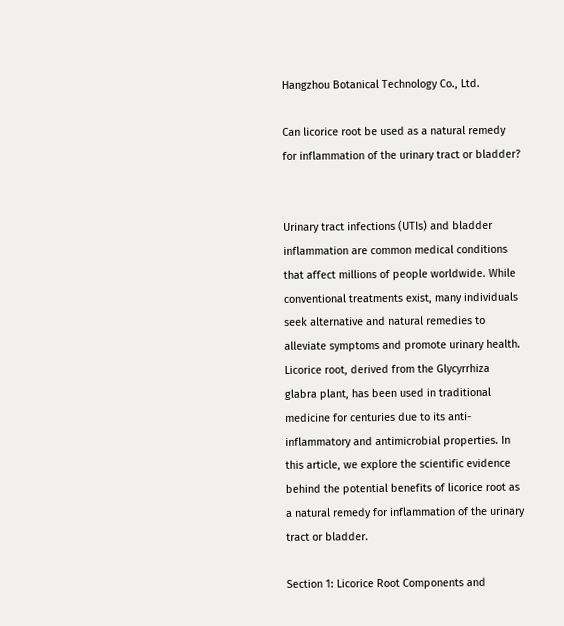Hangzhou Botanical Technology Co., Ltd.

Can licorice root be used as a natural remedy for inflammation of the urinary tract or bladder?


Urinary tract infections (UTIs) and bladder inflammation are common medical conditions that affect millions of people worldwide. While conventional treatments exist, many individuals seek alternative and natural remedies to alleviate symptoms and promote urinary health. Licorice root, derived from the Glycyrrhiza glabra plant, has been used in traditional medicine for centuries due to its anti-inflammatory and antimicrobial properties. In this article, we explore the scientific evidence behind the potential benefits of licorice root as a natural remedy for inflammation of the urinary tract or bladder.

Section 1: Licorice Root Components and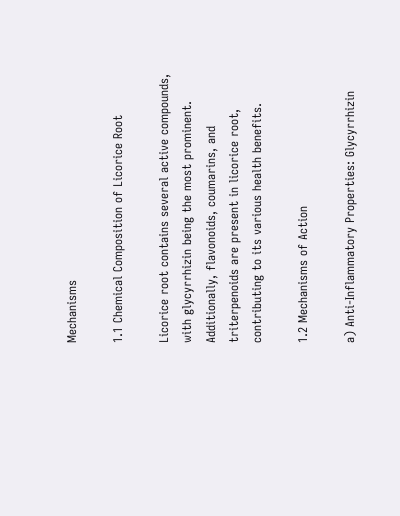Mechanisms

1.1 Chemical Composition of Licorice Root

Licorice root contains several active compounds, with glycyrrhizin being the most prominent. Additionally, flavonoids, coumarins, and triterpenoids are present in licorice root, contributing to its various health benefits.

1.2 Mechanisms of Action

a) Anti-Inflammatory Properties: Glycyrrhizin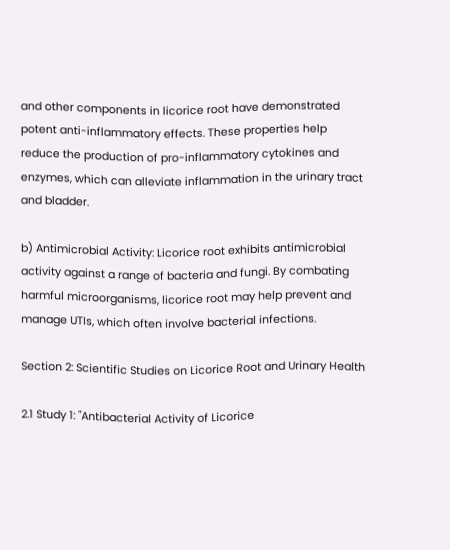and other components in licorice root have demonstrated potent anti-inflammatory effects. These properties help reduce the production of pro-inflammatory cytokines and enzymes, which can alleviate inflammation in the urinary tract and bladder.

b) Antimicrobial Activity: Licorice root exhibits antimicrobial activity against a range of bacteria and fungi. By combating harmful microorganisms, licorice root may help prevent and manage UTIs, which often involve bacterial infections.

Section 2: Scientific Studies on Licorice Root and Urinary Health

2.1 Study 1: "Antibacterial Activity of Licorice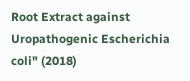Root Extract against Uropathogenic Escherichia coli" (2018)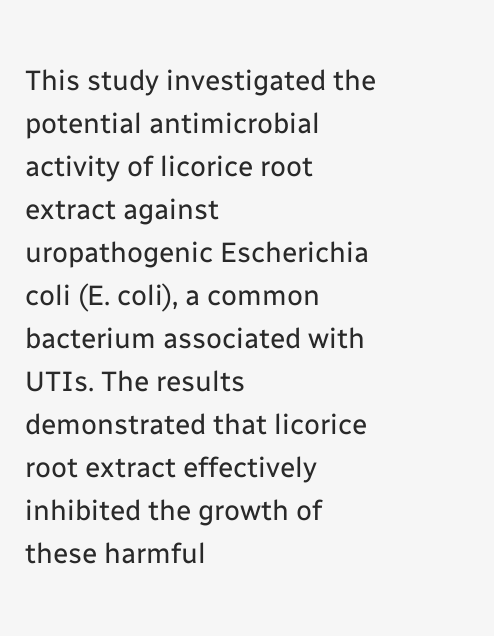This study investigated the potential antimicrobial activity of licorice root extract against uropathogenic Escherichia coli (E. coli), a common bacterium associated with UTIs. The results demonstrated that licorice root extract effectively inhibited the growth of these harmful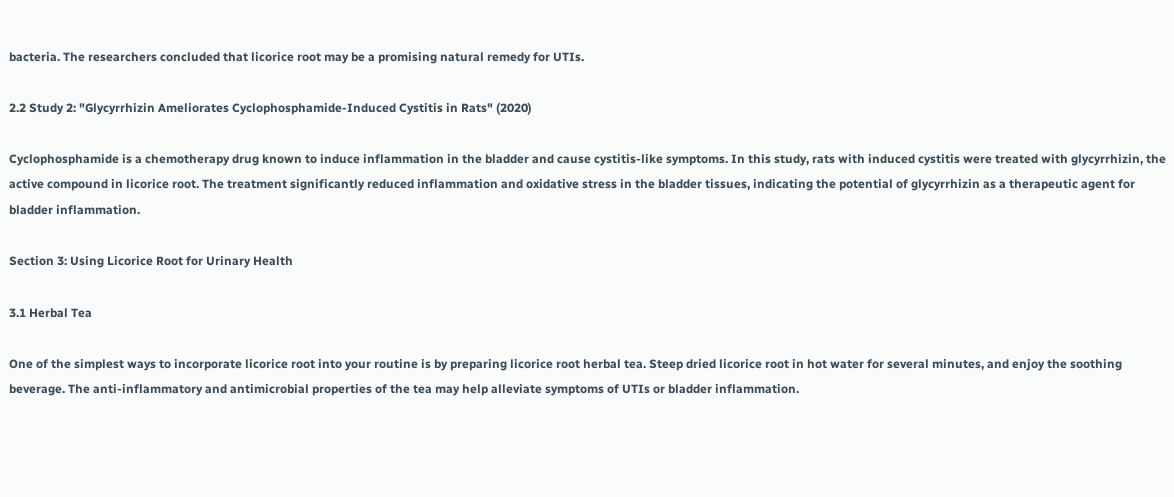bacteria. The researchers concluded that licorice root may be a promising natural remedy for UTIs.

2.2 Study 2: "Glycyrrhizin Ameliorates Cyclophosphamide-Induced Cystitis in Rats" (2020)

Cyclophosphamide is a chemotherapy drug known to induce inflammation in the bladder and cause cystitis-like symptoms. In this study, rats with induced cystitis were treated with glycyrrhizin, the active compound in licorice root. The treatment significantly reduced inflammation and oxidative stress in the bladder tissues, indicating the potential of glycyrrhizin as a therapeutic agent for bladder inflammation.

Section 3: Using Licorice Root for Urinary Health

3.1 Herbal Tea

One of the simplest ways to incorporate licorice root into your routine is by preparing licorice root herbal tea. Steep dried licorice root in hot water for several minutes, and enjoy the soothing beverage. The anti-inflammatory and antimicrobial properties of the tea may help alleviate symptoms of UTIs or bladder inflammation.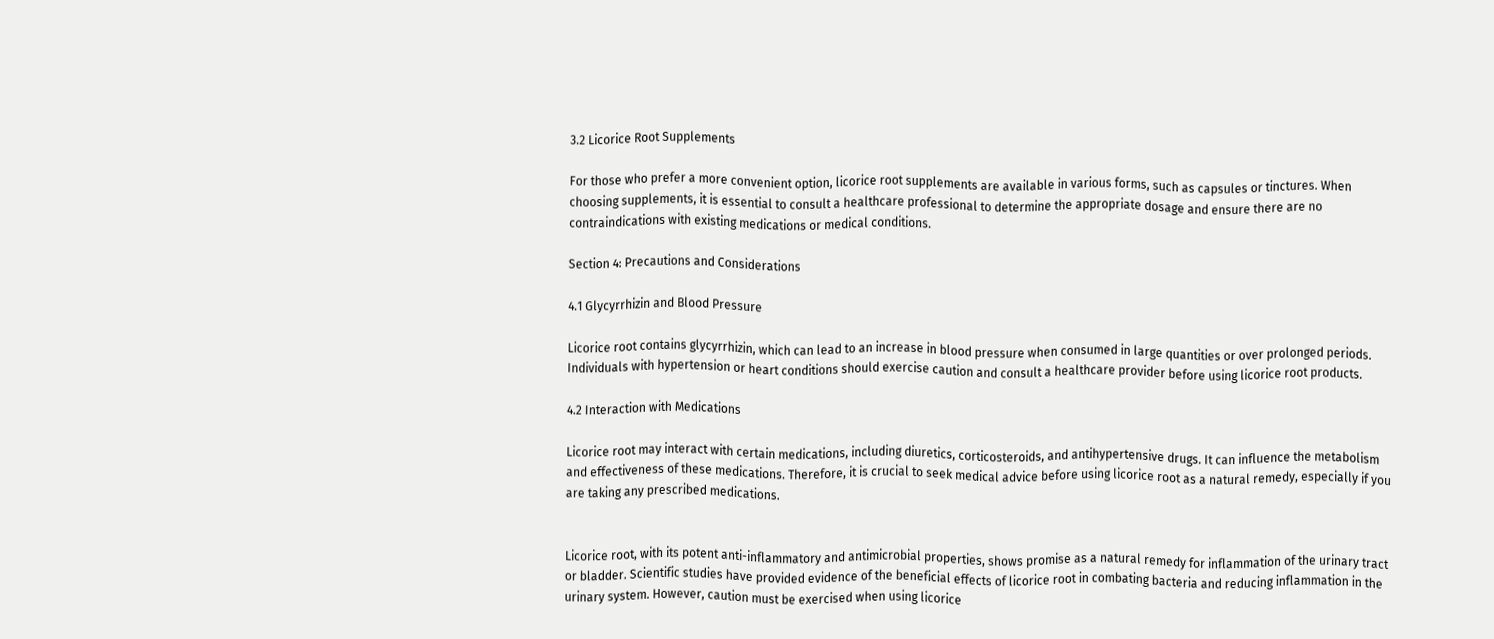3.2 Licorice Root Supplements

For those who prefer a more convenient option, licorice root supplements are available in various forms, such as capsules or tinctures. When choosing supplements, it is essential to consult a healthcare professional to determine the appropriate dosage and ensure there are no contraindications with existing medications or medical conditions.

Section 4: Precautions and Considerations

4.1 Glycyrrhizin and Blood Pressure

Licorice root contains glycyrrhizin, which can lead to an increase in blood pressure when consumed in large quantities or over prolonged periods. Individuals with hypertension or heart conditions should exercise caution and consult a healthcare provider before using licorice root products.

4.2 Interaction with Medications

Licorice root may interact with certain medications, including diuretics, corticosteroids, and antihypertensive drugs. It can influence the metabolism and effectiveness of these medications. Therefore, it is crucial to seek medical advice before using licorice root as a natural remedy, especially if you are taking any prescribed medications.


Licorice root, with its potent anti-inflammatory and antimicrobial properties, shows promise as a natural remedy for inflammation of the urinary tract or bladder. Scientific studies have provided evidence of the beneficial effects of licorice root in combating bacteria and reducing inflammation in the urinary system. However, caution must be exercised when using licorice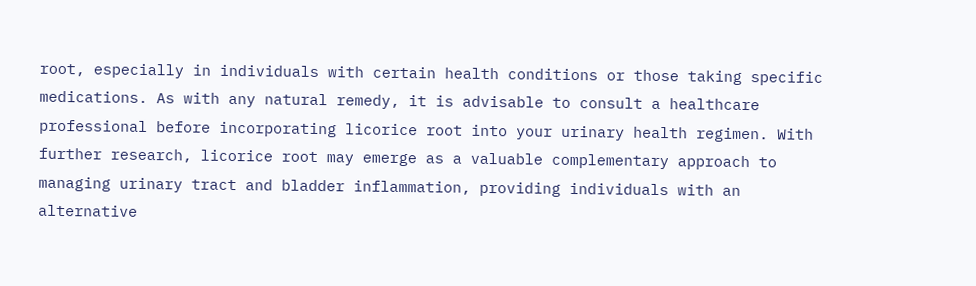root, especially in individuals with certain health conditions or those taking specific medications. As with any natural remedy, it is advisable to consult a healthcare professional before incorporating licorice root into your urinary health regimen. With further research, licorice root may emerge as a valuable complementary approach to managing urinary tract and bladder inflammation, providing individuals with an alternative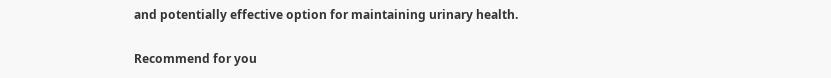and potentially effective option for maintaining urinary health.

Recommend for you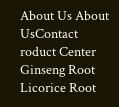About Us About UsContact
roduct Center Ginseng Root Licorice Root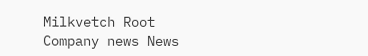Milkvetch Root
Company news News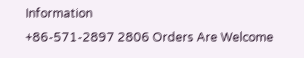Information
+86-571-2897 2806 Orders Are Welcome